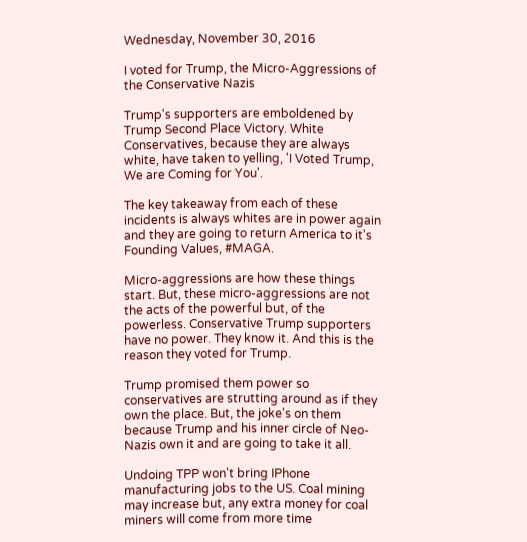Wednesday, November 30, 2016

I voted for Trump, the Micro-Aggressions of the Conservative Nazis

Trump's supporters are emboldened by Trump Second Place Victory. White Conservatives, because they are always white, have taken to yelling, 'I Voted Trump, We are Coming for You'.

The key takeaway from each of these incidents is always whites are in power again and they are going to return America to it's Founding Values, #MAGA.

Micro-aggressions are how these things start. But, these micro-aggressions are not the acts of the powerful but, of the powerless. Conservative Trump supporters have no power. They know it. And this is the reason they voted for Trump.

Trump promised them power so conservatives are strutting around as if they own the place. But, the joke's on them because Trump and his inner circle of Neo-Nazis own it and are going to take it all.

Undoing TPP won't bring IPhone manufacturing jobs to the US. Coal mining may increase but, any extra money for coal miners will come from more time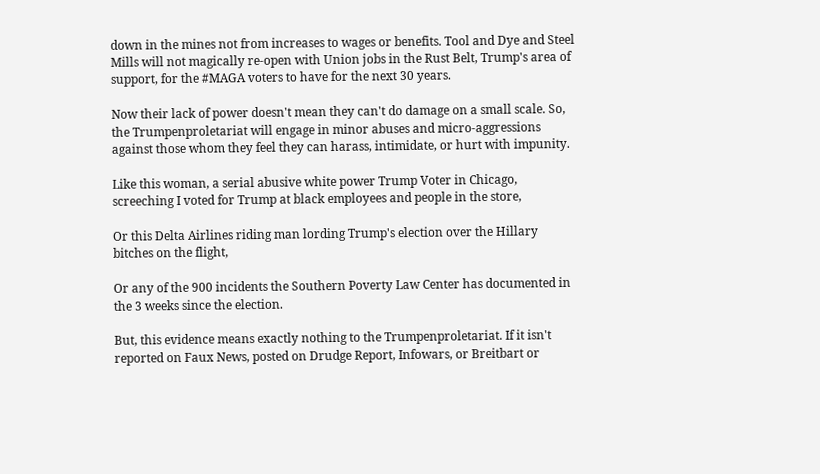down in the mines not from increases to wages or benefits. Tool and Dye and Steel Mills will not magically re-open with Union jobs in the Rust Belt, Trump's area of support, for the #MAGA voters to have for the next 30 years.

Now their lack of power doesn't mean they can't do damage on a small scale. So, the Trumpenproletariat will engage in minor abuses and micro-aggressions against those whom they feel they can harass, intimidate, or hurt with impunity.

Like this woman, a serial abusive white power Trump Voter in Chicago, screeching I voted for Trump at black employees and people in the store,

Or this Delta Airlines riding man lording Trump's election over the Hillary bitches on the flight,

Or any of the 900 incidents the Southern Poverty Law Center has documented in the 3 weeks since the election.

But, this evidence means exactly nothing to the Trumpenproletariat. If it isn't reported on Faux News, posted on Drudge Report, Infowars, or Breitbart or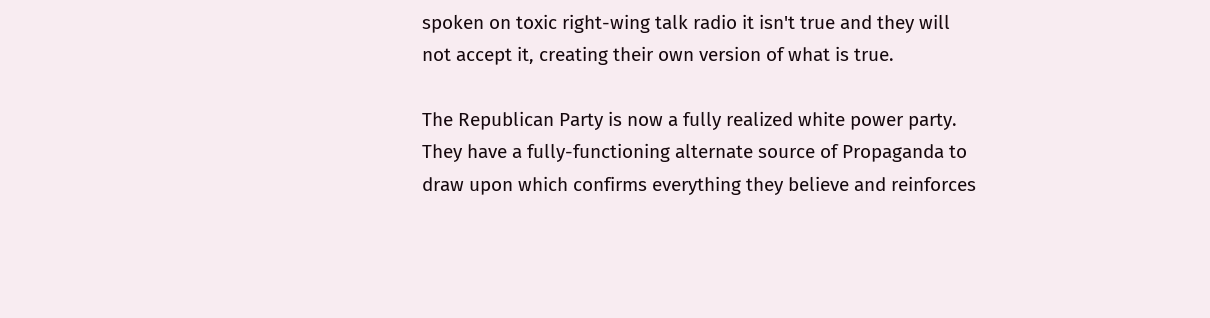spoken on toxic right-wing talk radio it isn't true and they will not accept it, creating their own version of what is true.

The Republican Party is now a fully realized white power party. They have a fully-functioning alternate source of Propaganda to draw upon which confirms everything they believe and reinforces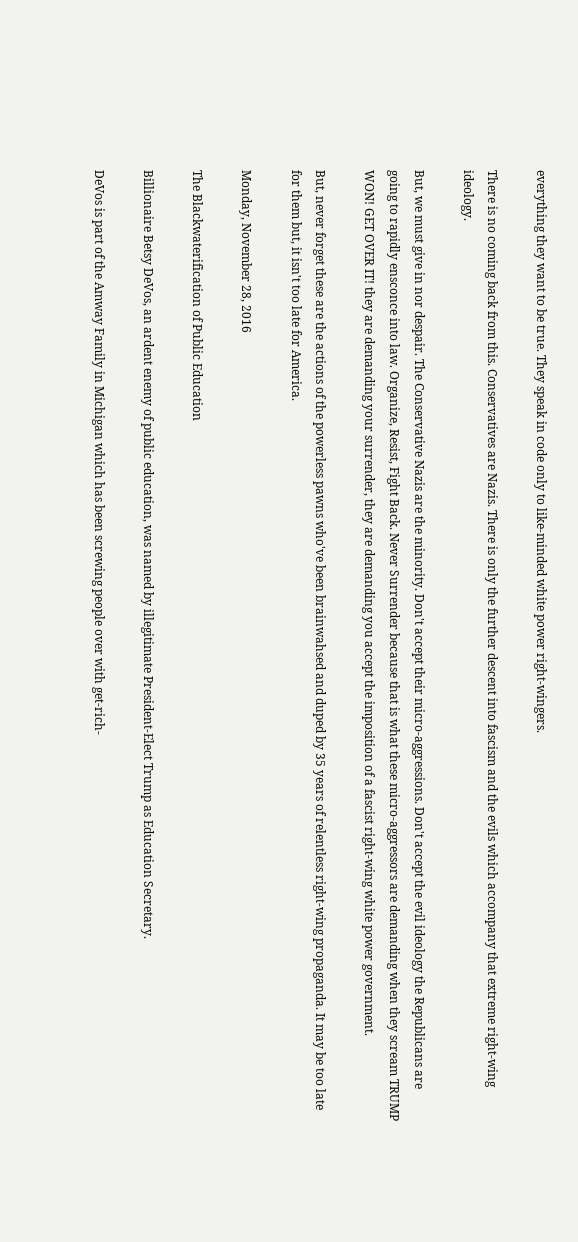everything they want to be true. They speak in code only to like-minded white power right-wingers.

There is no coming back from this. Conservatives are Nazis. There is only the further descent into fascism and the evils which accompany that extreme right-wing ideology.

But, we must give in nor despair. The Conservative Nazis are the minority. Don't accept their micro-aggressions. Don't accept the evil ideology the Republicans are going to rapidly ensconce into law. Organize, Resist, Fight Back. Never Surrender because that is what these micro-aggressors are demanding when they scream TRUMP WON! GET OVER IT! they are demanding your surrender, they are demanding you accept the imposition of a fascist right-wing white power government.

But, never forget these are the actions of the powerless pawns who've been brainwahsed and duped by 35 years of relentless right-wing propaganda. It may be too late for them but, it isn't too late for America.

Monday, November 28, 2016

The Blackwaterification of Public Education

Billionaire Betsy DeVos, an ardent enemy of public education, was named by illegitimate President-Elect Trump as Education Secretary.

DeVos is part of the Amway Family in Michigan which has been screwing people over with get-rich-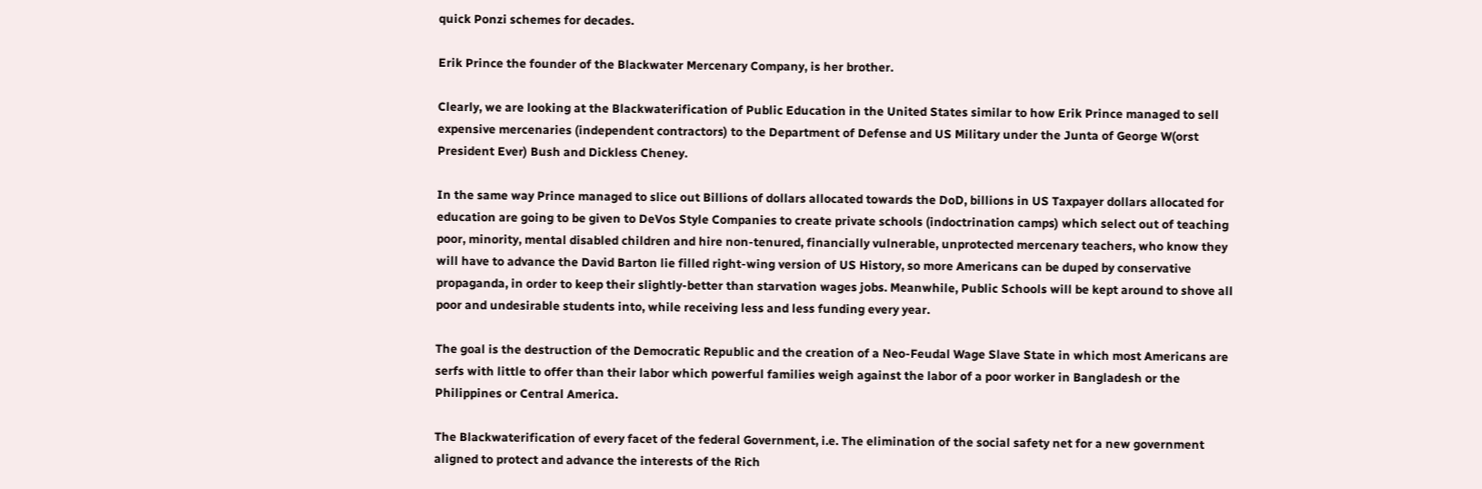quick Ponzi schemes for decades.

Erik Prince the founder of the Blackwater Mercenary Company, is her brother.

Clearly, we are looking at the Blackwaterification of Public Education in the United States similar to how Erik Prince managed to sell expensive mercenaries (independent contractors) to the Department of Defense and US Military under the Junta of George W(orst President Ever) Bush and Dickless Cheney.

In the same way Prince managed to slice out Billions of dollars allocated towards the DoD, billions in US Taxpayer dollars allocated for education are going to be given to DeVos Style Companies to create private schools (indoctrination camps) which select out of teaching poor, minority, mental disabled children and hire non-tenured, financially vulnerable, unprotected mercenary teachers, who know they will have to advance the David Barton lie filled right-wing version of US History, so more Americans can be duped by conservative propaganda, in order to keep their slightly-better than starvation wages jobs. Meanwhile, Public Schools will be kept around to shove all poor and undesirable students into, while receiving less and less funding every year.

The goal is the destruction of the Democratic Republic and the creation of a Neo-Feudal Wage Slave State in which most Americans are serfs with little to offer than their labor which powerful families weigh against the labor of a poor worker in Bangladesh or the Philippines or Central America.

The Blackwaterification of every facet of the federal Government, i.e. The elimination of the social safety net for a new government aligned to protect and advance the interests of the Rich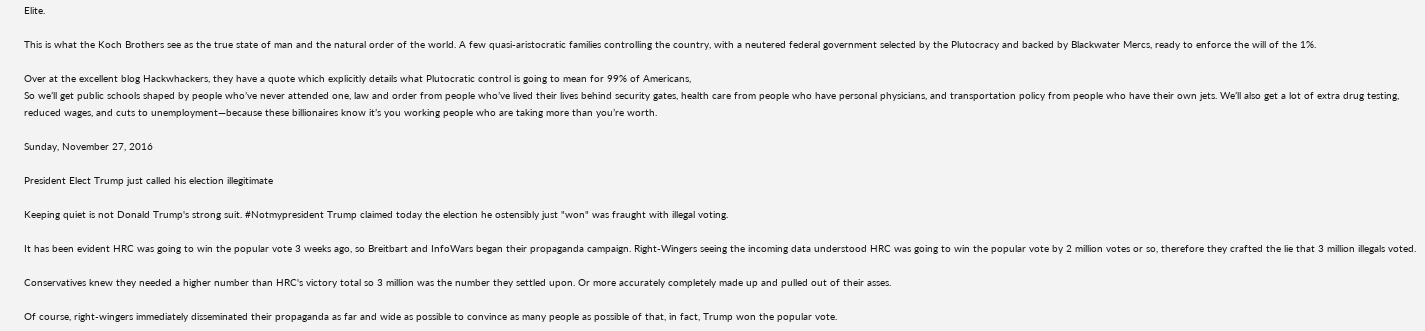Elite.

This is what the Koch Brothers see as the true state of man and the natural order of the world. A few quasi-aristocratic families controlling the country, with a neutered federal government selected by the Plutocracy and backed by Blackwater Mercs, ready to enforce the will of the 1%.

Over at the excellent blog Hackwhackers, they have a quote which explicitly details what Plutocratic control is going to mean for 99% of Americans,
So we’ll get public schools shaped by people who’ve never attended one, law and order from people who’ve lived their lives behind security gates, health care from people who have personal physicians, and transportation policy from people who have their own jets. We’ll also get a lot of extra drug testing, reduced wages, and cuts to unemployment—because these billionaires know it’s you working people who are taking more than you’re worth.

Sunday, November 27, 2016

President Elect Trump just called his election illegitimate

Keeping quiet is not Donald Trump's strong suit. #Notmypresident Trump claimed today the election he ostensibly just "won" was fraught with illegal voting.

It has been evident HRC was going to win the popular vote 3 weeks ago, so Breitbart and InfoWars began their propaganda campaign. Right-Wingers seeing the incoming data understood HRC was going to win the popular vote by 2 million votes or so, therefore they crafted the lie that 3 million illegals voted.

Conservatives knew they needed a higher number than HRC's victory total so 3 million was the number they settled upon. Or more accurately completely made up and pulled out of their asses.

Of course, right-wingers immediately disseminated their propaganda as far and wide as possible to convince as many people as possible of that, in fact, Trump won the popular vote.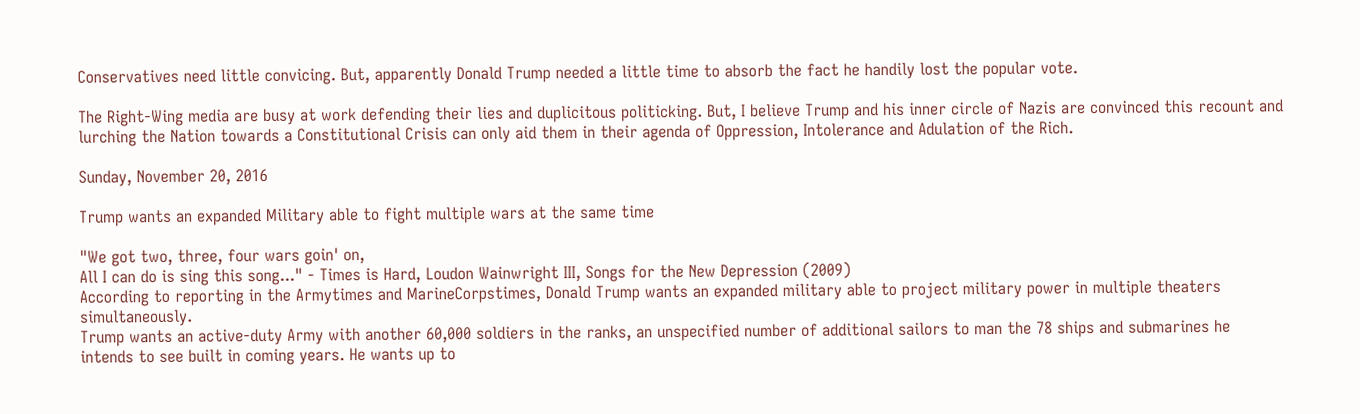Conservatives need little convicing. But, apparently Donald Trump needed a little time to absorb the fact he handily lost the popular vote.

The Right-Wing media are busy at work defending their lies and duplicitous politicking. But, I believe Trump and his inner circle of Nazis are convinced this recount and lurching the Nation towards a Constitutional Crisis can only aid them in their agenda of Oppression, Intolerance and Adulation of the Rich.

Sunday, November 20, 2016

Trump wants an expanded Military able to fight multiple wars at the same time

"We got two, three, four wars goin' on,
All I can do is sing this song..." - Times is Hard, Loudon Wainwright III, Songs for the New Depression (2009)
According to reporting in the Armytimes and MarineCorpstimes, Donald Trump wants an expanded military able to project military power in multiple theaters simultaneously.
Trump wants an active-duty Army with another 60,000 soldiers in the ranks, an unspecified number of additional sailors to man the 78 ships and submarines he intends to see built in coming years. He wants up to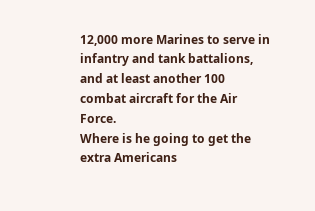12,000 more Marines to serve in infantry and tank battalions, and at least another 100 combat aircraft for the Air Force.
Where is he going to get the extra Americans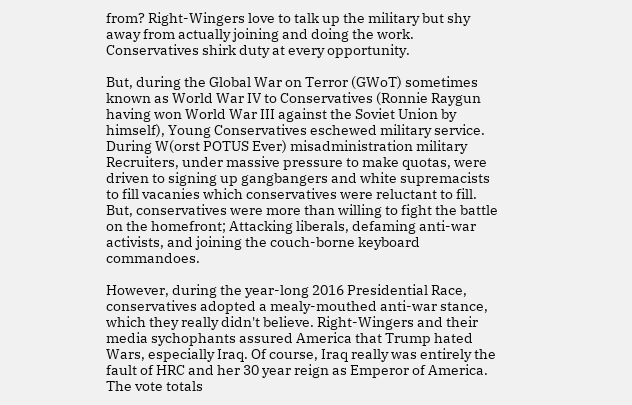from? Right-Wingers love to talk up the military but shy away from actually joining and doing the work. Conservatives shirk duty at every opportunity.

But, during the Global War on Terror (GWoT) sometimes known as World War IV to Conservatives (Ronnie Raygun having won World War III against the Soviet Union by himself), Young Conservatives eschewed military service. During W(orst POTUS Ever) misadministration military Recruiters, under massive pressure to make quotas, were driven to signing up gangbangers and white supremacists to fill vacanies which conservatives were reluctant to fill. But, conservatives were more than willing to fight the battle on the homefront; Attacking liberals, defaming anti-war activists, and joining the couch-borne keyboard commandoes.

However, during the year-long 2016 Presidential Race, conservatives adopted a mealy-mouthed anti-war stance, which they really didn't believe. Right-Wingers and their media sychophants assured America that Trump hated Wars, especially Iraq. Of course, Iraq really was entirely the fault of HRC and her 30 year reign as Emperor of America. The vote totals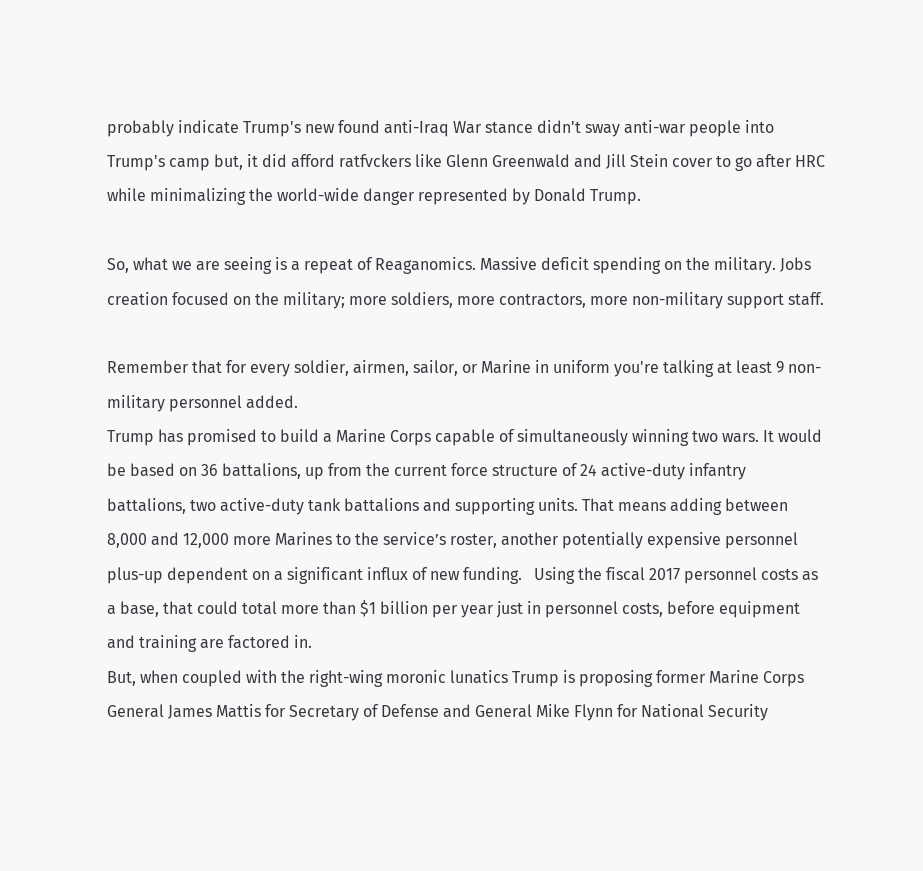probably indicate Trump's new found anti-Iraq War stance didn't sway anti-war people into Trump's camp but, it did afford ratfvckers like Glenn Greenwald and Jill Stein cover to go after HRC while minimalizing the world-wide danger represented by Donald Trump.

So, what we are seeing is a repeat of Reaganomics. Massive deficit spending on the military. Jobs creation focused on the military; more soldiers, more contractors, more non-military support staff.

Remember that for every soldier, airmen, sailor, or Marine in uniform you're talking at least 9 non-military personnel added.
Trump has promised to build a Marine Corps capable of simultaneously winning two wars. It would be based on 36 battalions, up from the current force structure of 24 active-duty infantry battalions, two active-duty tank battalions and supporting units. That means adding between 8,000 and 12,000 more Marines to the service’s roster, another potentially expensive personnel plus-up dependent on a significant influx of new funding.   Using the fiscal 2017 personnel costs as a base, that could total more than $1 billion per year just in personnel costs, before equipment and training are factored in.
But, when coupled with the right-wing moronic lunatics Trump is proposing former Marine Corps General James Mattis for Secretary of Defense and General Mike Flynn for National Security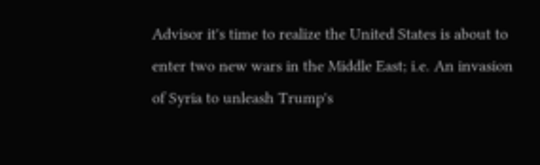Advisor it's time to realize the United States is about to enter two new wars in the Middle East; i.e. An invasion of Syria to unleash Trump's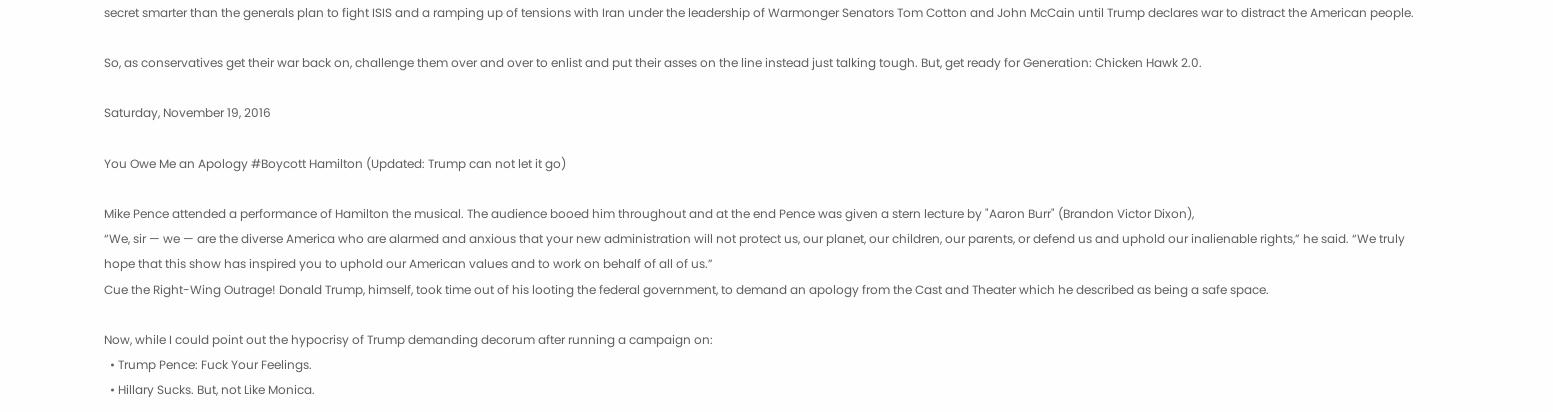secret smarter than the generals plan to fight ISIS and a ramping up of tensions with Iran under the leadership of Warmonger Senators Tom Cotton and John McCain until Trump declares war to distract the American people.

So, as conservatives get their war back on, challenge them over and over to enlist and put their asses on the line instead just talking tough. But, get ready for Generation: Chicken Hawk 2.0.

Saturday, November 19, 2016

You Owe Me an Apology #Boycott Hamilton (Updated: Trump can not let it go)

Mike Pence attended a performance of Hamilton the musical. The audience booed him throughout and at the end Pence was given a stern lecture by "Aaron Burr" (Brandon Victor Dixon),
“We, sir — we — are the diverse America who are alarmed and anxious that your new administration will not protect us, our planet, our children, our parents, or defend us and uphold our inalienable rights,” he said. “We truly hope that this show has inspired you to uphold our American values and to work on behalf of all of us.”
Cue the Right-Wing Outrage! Donald Trump, himself, took time out of his looting the federal government, to demand an apology from the Cast and Theater which he described as being a safe space.

Now, while I could point out the hypocrisy of Trump demanding decorum after running a campaign on:
  • Trump Pence: Fuck Your Feelings.
  • Hillary Sucks. But, not Like Monica.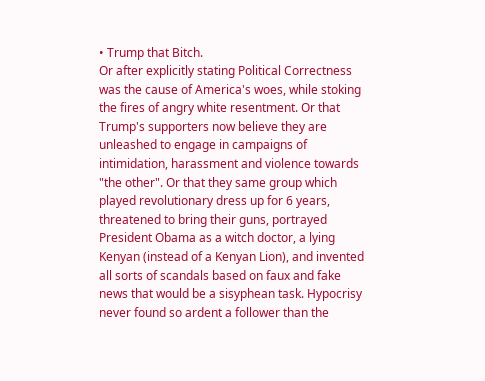• Trump that Bitch.
Or after explicitly stating Political Correctness was the cause of America's woes, while stoking the fires of angry white resentment. Or that Trump's supporters now believe they are unleashed to engage in campaigns of intimidation, harassment and violence towards "the other". Or that they same group which played revolutionary dress up for 6 years, threatened to bring their guns, portrayed President Obama as a witch doctor, a lying Kenyan (instead of a Kenyan Lion), and invented all sorts of scandals based on faux and fake news that would be a sisyphean task. Hypocrisy never found so ardent a follower than the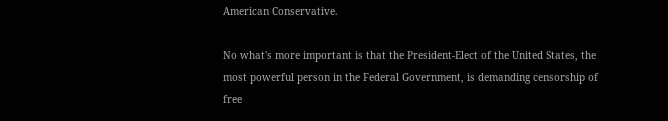American Conservative.

No what's more important is that the President-Elect of the United States, the most powerful person in the Federal Government, is demanding censorship of free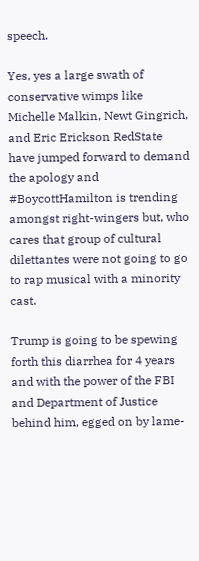speech.

Yes, yes a large swath of conservative wimps like Michelle Malkin, Newt Gingrich, and Eric Erickson RedState have jumped forward to demand the apology and #BoycottHamilton is trending amongst right-wingers but, who cares that group of cultural dilettantes were not going to go to rap musical with a minority cast.

Trump is going to be spewing forth this diarrhea for 4 years and with the power of the FBI and Department of Justice behind him, egged on by lame-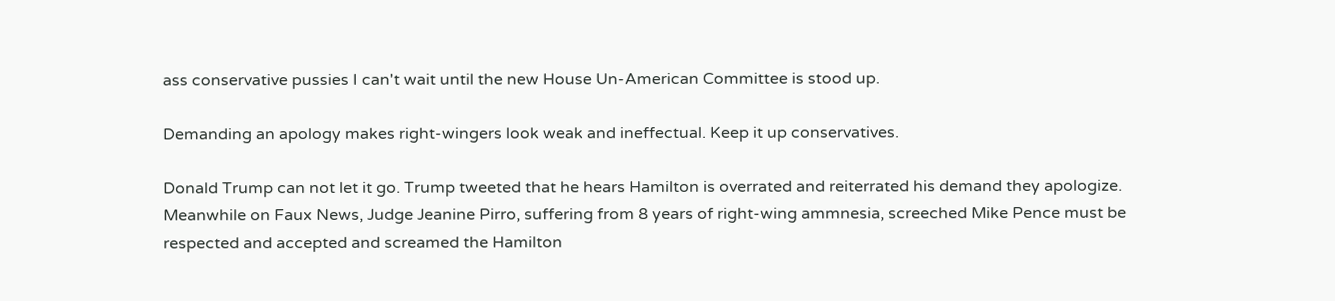ass conservative pussies I can't wait until the new House Un-American Committee is stood up.

Demanding an apology makes right-wingers look weak and ineffectual. Keep it up conservatives.

Donald Trump can not let it go. Trump tweeted that he hears Hamilton is overrated and reiterrated his demand they apologize. Meanwhile on Faux News, Judge Jeanine Pirro, suffering from 8 years of right-wing ammnesia, screeched Mike Pence must be respected and accepted and screamed the Hamilton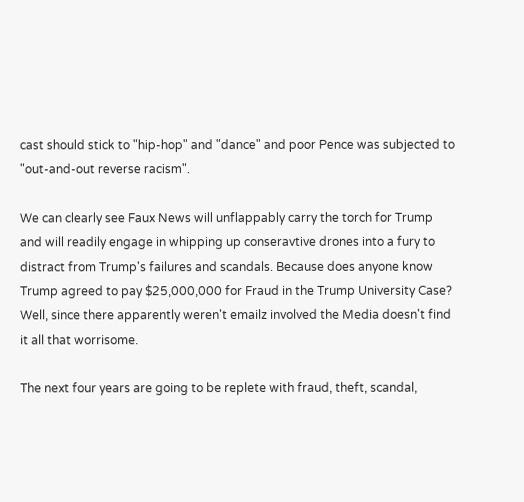cast should stick to "hip-hop" and "dance" and poor Pence was subjected to "out-and-out reverse racism".

We can clearly see Faux News will unflappably carry the torch for Trump and will readily engage in whipping up conseravtive drones into a fury to distract from Trump's failures and scandals. Because does anyone know Trump agreed to pay $25,000,000 for Fraud in the Trump University Case? Well, since there apparently weren't emailz involved the Media doesn't find it all that worrisome.

The next four years are going to be replete with fraud, theft, scandal,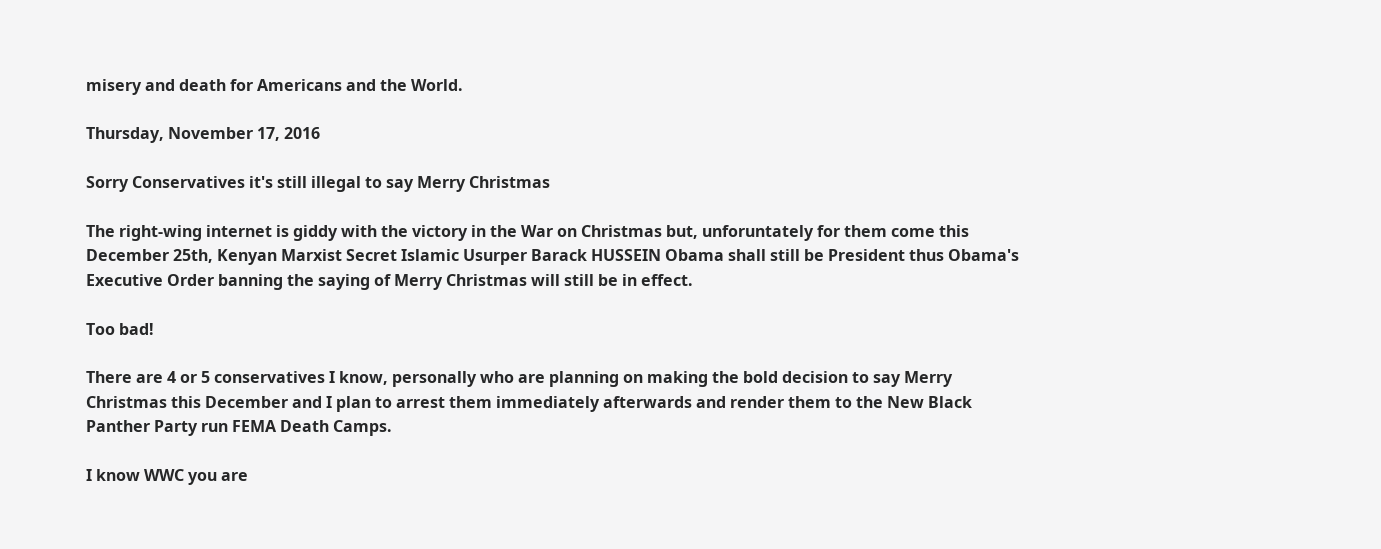misery and death for Americans and the World.

Thursday, November 17, 2016

Sorry Conservatives it's still illegal to say Merry Christmas

The right-wing internet is giddy with the victory in the War on Christmas but, unforuntately for them come this December 25th, Kenyan Marxist Secret Islamic Usurper Barack HUSSEIN Obama shall still be President thus Obama's Executive Order banning the saying of Merry Christmas will still be in effect.

Too bad!

There are 4 or 5 conservatives I know, personally who are planning on making the bold decision to say Merry Christmas this December and I plan to arrest them immediately afterwards and render them to the New Black Panther Party run FEMA Death Camps.

I know WWC you are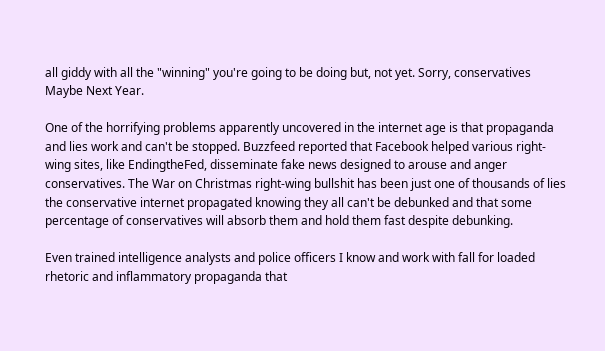all giddy with all the "winning" you're going to be doing but, not yet. Sorry, conservatives Maybe Next Year.

One of the horrifying problems apparently uncovered in the internet age is that propaganda and lies work and can't be stopped. Buzzfeed reported that Facebook helped various right-wing sites, like EndingtheFed, disseminate fake news designed to arouse and anger conservatives. The War on Christmas right-wing bullshit has been just one of thousands of lies the conservative internet propagated knowing they all can't be debunked and that some percentage of conservatives will absorb them and hold them fast despite debunking.

Even trained intelligence analysts and police officers I know and work with fall for loaded rhetoric and inflammatory propaganda that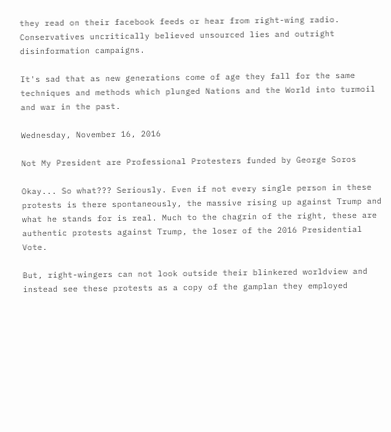they read on their facebook feeds or hear from right-wing radio. Conservatives uncritically believed unsourced lies and outright disinformation campaigns.

It's sad that as new generations come of age they fall for the same techniques and methods which plunged Nations and the World into turmoil and war in the past.

Wednesday, November 16, 2016

Not My President are Professional Protesters funded by George Soros

Okay... So what??? Seriously. Even if not every single person in these protests is there spontaneously, the massive rising up against Trump and what he stands for is real. Much to the chagrin of the right, these are authentic protests against Trump, the loser of the 2016 Presidential Vote.

But, right-wingers can not look outside their blinkered worldview and instead see these protests as a copy of the gamplan they employed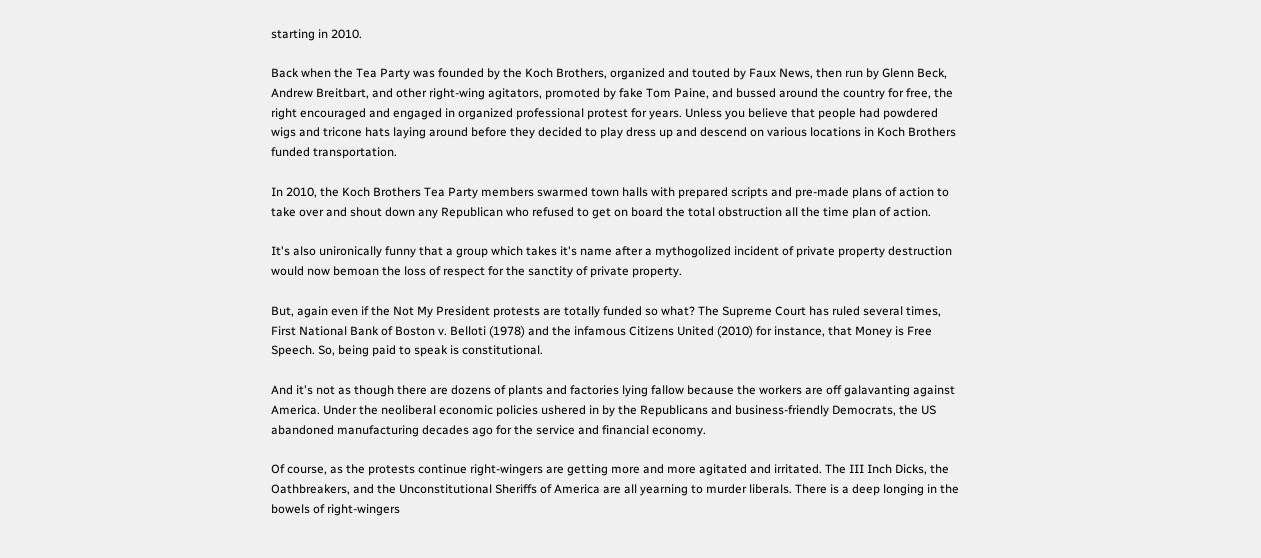starting in 2010.

Back when the Tea Party was founded by the Koch Brothers, organized and touted by Faux News, then run by Glenn Beck, Andrew Breitbart, and other right-wing agitators, promoted by fake Tom Paine, and bussed around the country for free, the right encouraged and engaged in organized professional protest for years. Unless you believe that people had powdered wigs and tricone hats laying around before they decided to play dress up and descend on various locations in Koch Brothers funded transportation.

In 2010, the Koch Brothers Tea Party members swarmed town halls with prepared scripts and pre-made plans of action to take over and shout down any Republican who refused to get on board the total obstruction all the time plan of action.

It's also unironically funny that a group which takes it's name after a mythogolized incident of private property destruction would now bemoan the loss of respect for the sanctity of private property.

But, again even if the Not My President protests are totally funded so what? The Supreme Court has ruled several times, First National Bank of Boston v. Belloti (1978) and the infamous Citizens United (2010) for instance, that Money is Free Speech. So, being paid to speak is constitutional.

And it's not as though there are dozens of plants and factories lying fallow because the workers are off galavanting against America. Under the neoliberal economic policies ushered in by the Republicans and business-friendly Democrats, the US abandoned manufacturing decades ago for the service and financial economy.

Of course, as the protests continue right-wingers are getting more and more agitated and irritated. The III Inch Dicks, the Oathbreakers, and the Unconstitutional Sheriffs of America are all yearning to murder liberals. There is a deep longing in the bowels of right-wingers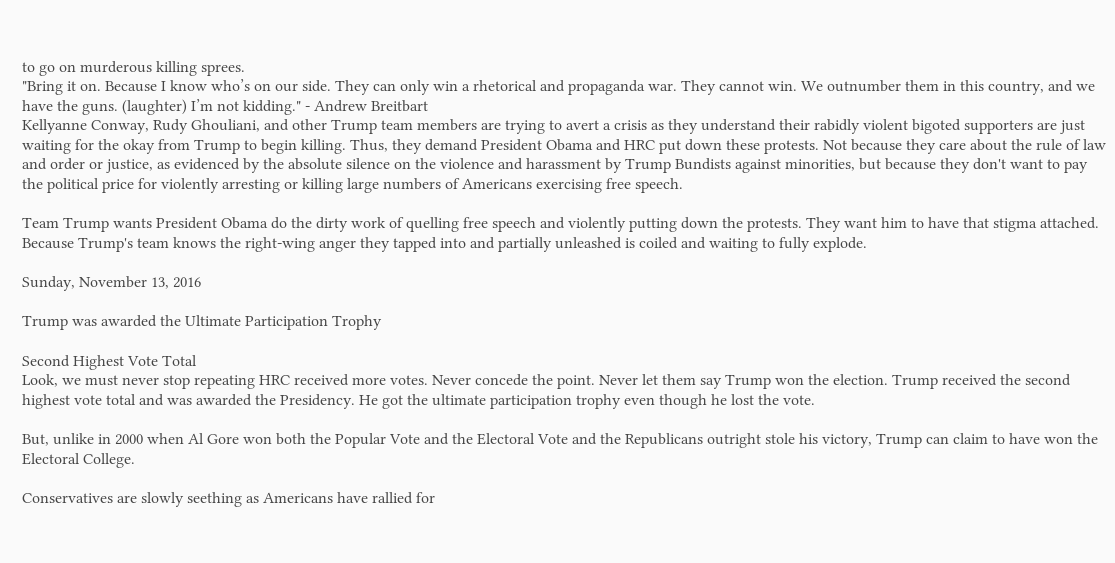to go on murderous killing sprees.
"Bring it on. Because I know who’s on our side. They can only win a rhetorical and propaganda war. They cannot win. We outnumber them in this country, and we have the guns. (laughter) I’m not kidding." - Andrew Breitbart
Kellyanne Conway, Rudy Ghouliani, and other Trump team members are trying to avert a crisis as they understand their rabidly violent bigoted supporters are just waiting for the okay from Trump to begin killing. Thus, they demand President Obama and HRC put down these protests. Not because they care about the rule of law and order or justice, as evidenced by the absolute silence on the violence and harassment by Trump Bundists against minorities, but because they don't want to pay the political price for violently arresting or killing large numbers of Americans exercising free speech.

Team Trump wants President Obama do the dirty work of quelling free speech and violently putting down the protests. They want him to have that stigma attached. Because Trump's team knows the right-wing anger they tapped into and partially unleashed is coiled and waiting to fully explode.

Sunday, November 13, 2016

Trump was awarded the Ultimate Participation Trophy

Second Highest Vote Total
Look, we must never stop repeating HRC received more votes. Never concede the point. Never let them say Trump won the election. Trump received the second highest vote total and was awarded the Presidency. He got the ultimate participation trophy even though he lost the vote.

But, unlike in 2000 when Al Gore won both the Popular Vote and the Electoral Vote and the Republicans outright stole his victory, Trump can claim to have won the Electoral College.

Conservatives are slowly seething as Americans have rallied for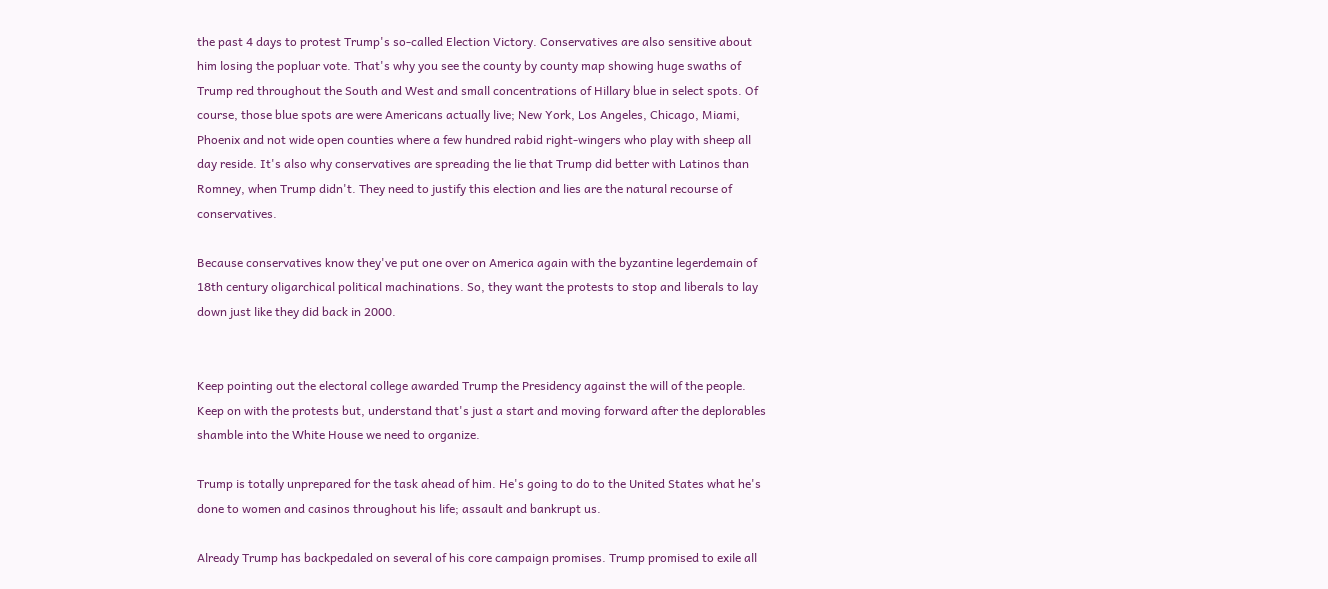the past 4 days to protest Trump's so-called Election Victory. Conservatives are also sensitive about him losing the popluar vote. That's why you see the county by county map showing huge swaths of Trump red throughout the South and West and small concentrations of Hillary blue in select spots. Of course, those blue spots are were Americans actually live; New York, Los Angeles, Chicago, Miami, Phoenix and not wide open counties where a few hundred rabid right-wingers who play with sheep all day reside. It's also why conservatives are spreading the lie that Trump did better with Latinos than Romney, when Trump didn't. They need to justify this election and lies are the natural recourse of conservatives.

Because conservatives know they've put one over on America again with the byzantine legerdemain of 18th century oligarchical political machinations. So, they want the protests to stop and liberals to lay down just like they did back in 2000.


Keep pointing out the electoral college awarded Trump the Presidency against the will of the people. Keep on with the protests but, understand that's just a start and moving forward after the deplorables shamble into the White House we need to organize.

Trump is totally unprepared for the task ahead of him. He's going to do to the United States what he's done to women and casinos throughout his life; assault and bankrupt us.

Already Trump has backpedaled on several of his core campaign promises. Trump promised to exile all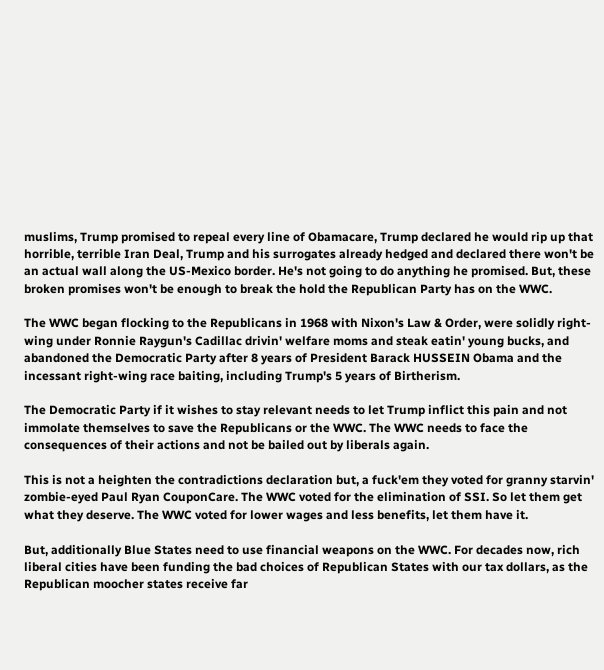muslims, Trump promised to repeal every line of Obamacare, Trump declared he would rip up that horrible, terrible Iran Deal, Trump and his surrogates already hedged and declared there won't be an actual wall along the US-Mexico border. He's not going to do anything he promised. But, these broken promises won't be enough to break the hold the Republican Party has on the WWC.

The WWC began flocking to the Republicans in 1968 with Nixon's Law & Order, were solidly right-wing under Ronnie Raygun's Cadillac drivin' welfare moms and steak eatin' young bucks, and abandoned the Democratic Party after 8 years of President Barack HUSSEIN Obama and the incessant right-wing race baiting, including Trump's 5 years of Birtherism.

The Democratic Party if it wishes to stay relevant needs to let Trump inflict this pain and not immolate themselves to save the Republicans or the WWC. The WWC needs to face the consequences of their actions and not be bailed out by liberals again.

This is not a heighten the contradictions declaration but, a fuck'em they voted for granny starvin' zombie-eyed Paul Ryan CouponCare. The WWC voted for the elimination of SSI. So let them get what they deserve. The WWC voted for lower wages and less benefits, let them have it.

But, additionally Blue States need to use financial weapons on the WWC. For decades now, rich liberal cities have been funding the bad choices of Republican States with our tax dollars, as the Republican moocher states receive far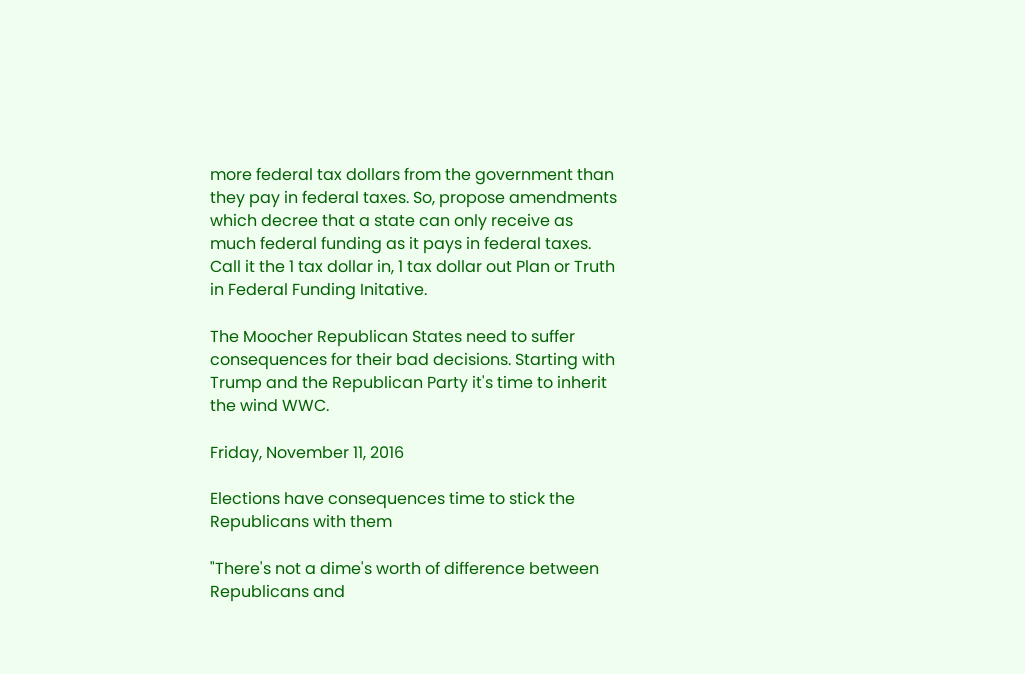more federal tax dollars from the government than they pay in federal taxes. So, propose amendments which decree that a state can only receive as much federal funding as it pays in federal taxes. Call it the 1 tax dollar in, 1 tax dollar out Plan or Truth in Federal Funding Initative.

The Moocher Republican States need to suffer consequences for their bad decisions. Starting with Trump and the Republican Party it's time to inherit the wind WWC.

Friday, November 11, 2016

Elections have consequences time to stick the Republicans with them

"There's not a dime's worth of difference between Republicans and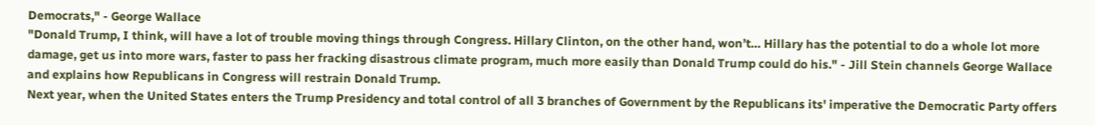Democrats," - George Wallace
"Donald Trump, I think, will have a lot of trouble moving things through Congress. Hillary Clinton, on the other hand, won’t… Hillary has the potential to do a whole lot more damage, get us into more wars, faster to pass her fracking disastrous climate program, much more easily than Donald Trump could do his." - Jill Stein channels George Wallace and explains how Republicans in Congress will restrain Donald Trump.
Next year, when the United States enters the Trump Presidency and total control of all 3 branches of Government by the Republicans its' imperative the Democratic Party offers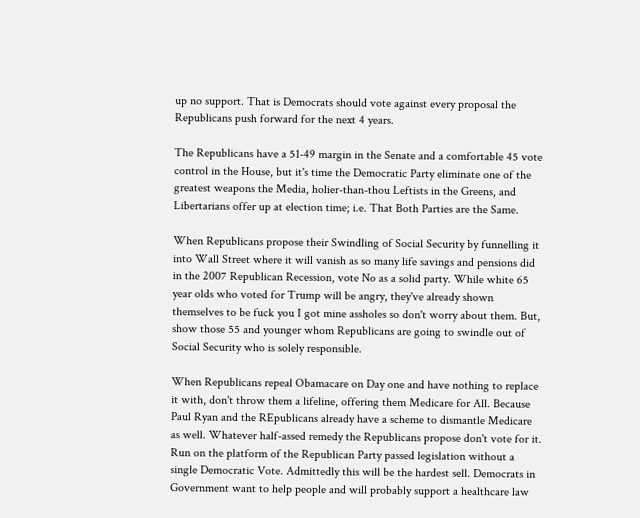up no support. That is Democrats should vote against every proposal the Republicans push forward for the next 4 years.

The Republicans have a 51-49 margin in the Senate and a comfortable 45 vote control in the House, but it's time the Democratic Party eliminate one of the greatest weapons the Media, holier-than-thou Leftists in the Greens, and Libertarians offer up at election time; i.e. That Both Parties are the Same.

When Republicans propose their Swindling of Social Security by funnelling it into Wall Street where it will vanish as so many life savings and pensions did in the 2007 Republican Recession, vote No as a solid party. While white 65 year olds who voted for Trump will be angry, they've already shown themselves to be fuck you I got mine assholes so don't worry about them. But, show those 55 and younger whom Republicans are going to swindle out of Social Security who is solely responsible.

When Republicans repeal Obamacare on Day one and have nothing to replace it with, don't throw them a lifeline, offering them Medicare for All. Because Paul Ryan and the REpublicans already have a scheme to dismantle Medicare as well. Whatever half-assed remedy the Republicans propose don't vote for it. Run on the platform of the Republican Party passed legislation without a single Democratic Vote. Admittedly this will be the hardest sell. Democrats in Government want to help people and will probably support a healthcare law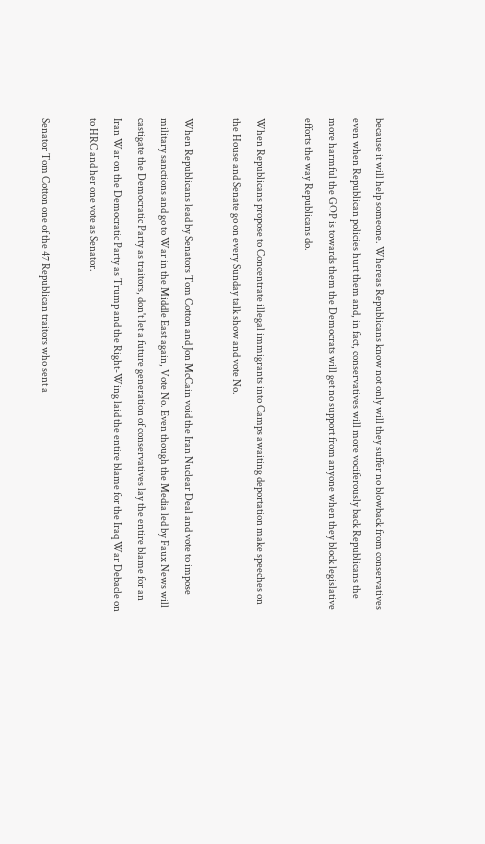because it will help someone. Whereas Republicans know not only will they suffer no blowback from conservatives even when Republican policies hurt them and, in fact, conservatives will more vociferously back Republicans the more harmful the GOP is towards them the Democrats will get no support from anyone when they block legislative efforts the way Republicans do.

When Republicans propose to Concentrate illegal immigrants into Camps awaiting deportation make speeches on the House and Senate go on every Sunday talk show and vote No.

When Republicans lead by Senators Tom Cotton and Jon McCain void the Iran Nuclear Deal and vote to impose military sanctions and go to War in the Middle East again, Vote No. Even though the Media led by Faux News will castigate the Democratic Party as traitors, don't let a future generation of conservatives lay the entire blame for an Iran War on the Democratic Party as Trump and the Right-Wing laid the entire blame for the Iraq War Debacle on to HRC and her one vote as Senator.

Senator Tom Cotton one of the 47 Republican traitors who sent a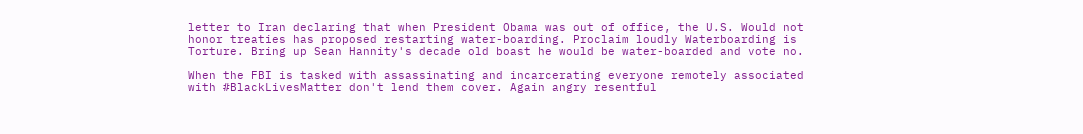letter to Iran declaring that when President Obama was out of office, the U.S. Would not honor treaties has proposed restarting water-boarding. Proclaim loudly Waterboarding is Torture. Bring up Sean Hannity's decade old boast he would be water-boarded and vote no.

When the FBI is tasked with assassinating and incarcerating everyone remotely associated with #BlackLivesMatter don't lend them cover. Again angry resentful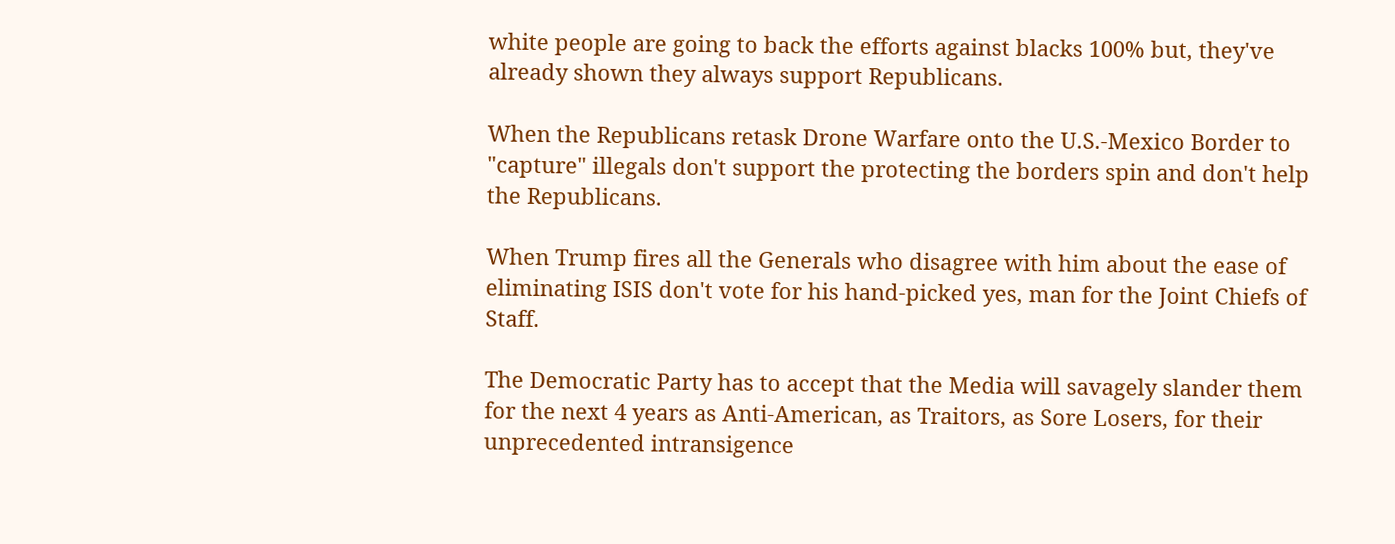white people are going to back the efforts against blacks 100% but, they've already shown they always support Republicans.

When the Republicans retask Drone Warfare onto the U.S.-Mexico Border to "capture" illegals don't support the protecting the borders spin and don't help the Republicans.

When Trump fires all the Generals who disagree with him about the ease of eliminating ISIS don't vote for his hand-picked yes, man for the Joint Chiefs of Staff.

The Democratic Party has to accept that the Media will savagely slander them for the next 4 years as Anti-American, as Traitors, as Sore Losers, for their unprecedented intransigence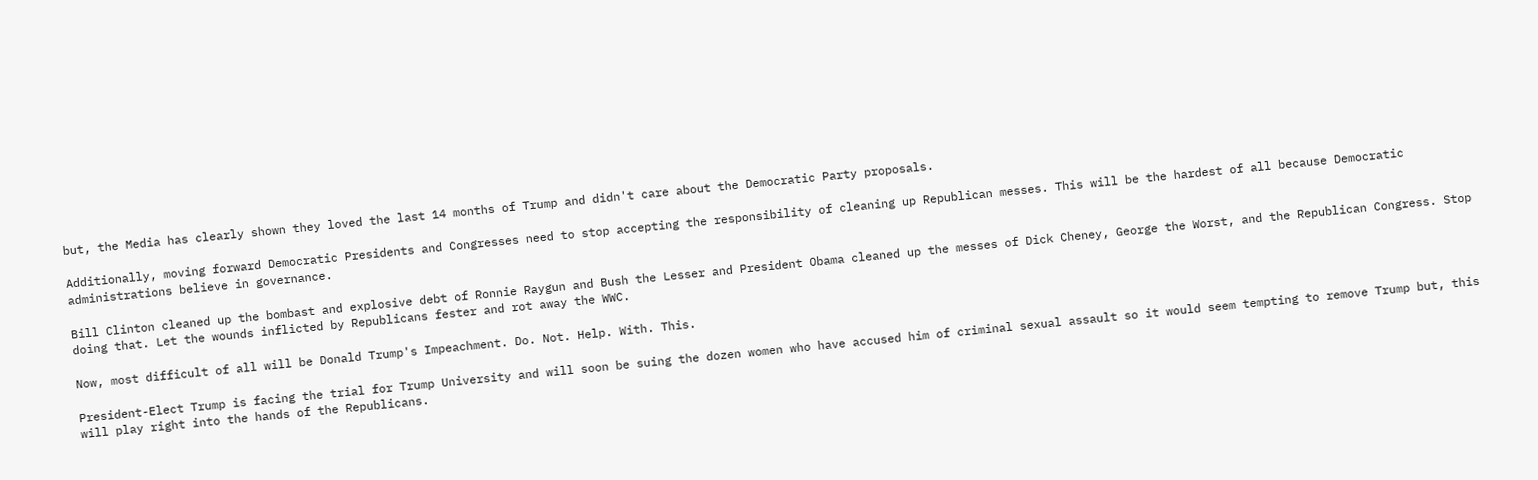but, the Media has clearly shown they loved the last 14 months of Trump and didn't care about the Democratic Party proposals.

Additionally, moving forward Democratic Presidents and Congresses need to stop accepting the responsibility of cleaning up Republican messes. This will be the hardest of all because Democratic administrations believe in governance.

Bill Clinton cleaned up the bombast and explosive debt of Ronnie Raygun and Bush the Lesser and President Obama cleaned up the messes of Dick Cheney, George the Worst, and the Republican Congress. Stop doing that. Let the wounds inflicted by Republicans fester and rot away the WWC.

Now, most difficult of all will be Donald Trump's Impeachment. Do. Not. Help. With. This.

President-Elect Trump is facing the trial for Trump University and will soon be suing the dozen women who have accused him of criminal sexual assault so it would seem tempting to remove Trump but, this will play right into the hands of the Republicans.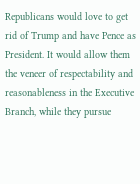Republicans would love to get rid of Trump and have Pence as President. It would allow them the veneer of respectability and reasonableness in the Executive Branch, while they pursue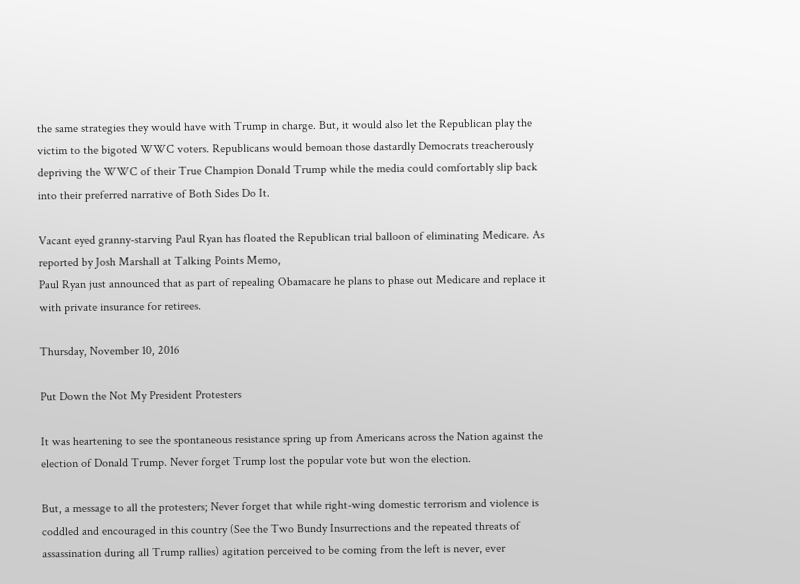the same strategies they would have with Trump in charge. But, it would also let the Republican play the victim to the bigoted WWC voters. Republicans would bemoan those dastardly Democrats treacherously depriving the WWC of their True Champion Donald Trump while the media could comfortably slip back into their preferred narrative of Both Sides Do It.

Vacant eyed granny-starving Paul Ryan has floated the Republican trial balloon of eliminating Medicare. As reported by Josh Marshall at Talking Points Memo,
Paul Ryan just announced that as part of repealing Obamacare he plans to phase out Medicare and replace it with private insurance for retirees.

Thursday, November 10, 2016

Put Down the Not My President Protesters

It was heartening to see the spontaneous resistance spring up from Americans across the Nation against the election of Donald Trump. Never forget Trump lost the popular vote but won the election.

But, a message to all the protesters; Never forget that while right-wing domestic terrorism and violence is coddled and encouraged in this country (See the Two Bundy Insurrections and the repeated threats of assassination during all Trump rallies) agitation perceived to be coming from the left is never, ever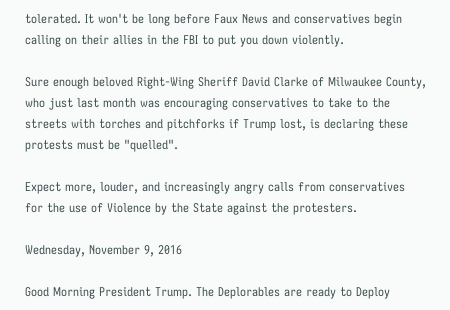tolerated. It won't be long before Faux News and conservatives begin calling on their allies in the FBI to put you down violently.

Sure enough beloved Right-Wing Sheriff David Clarke of Milwaukee County, who just last month was encouraging conservatives to take to the streets with torches and pitchforks if Trump lost, is declaring these protests must be "quelled".

Expect more, louder, and increasingly angry calls from conservatives for the use of Violence by the State against the protesters.

Wednesday, November 9, 2016

Good Morning President Trump. The Deplorables are ready to Deploy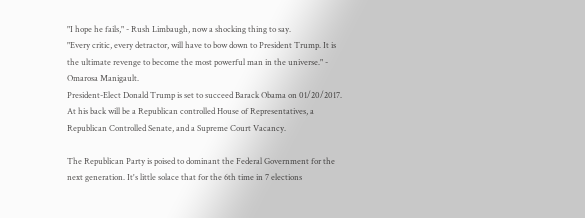"I hope he fails," - Rush Limbaugh, now a shocking thing to say.
"Every critic, every detractor, will have to bow down to President Trump. It is the ultimate revenge to become the most powerful man in the universe." - Omarosa Manigault.
President-Elect Donald Trump is set to succeed Barack Obama on 01/20/2017. At his back will be a Republican controlled House of Representatives, a Republican Controlled Senate, and a Supreme Court Vacancy.

The Republican Party is poised to dominant the Federal Government for the next generation. It's little solace that for the 6th time in 7 elections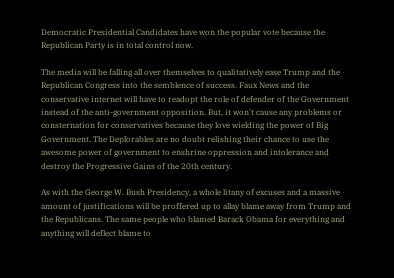Democratic Presidential Candidates have won the popular vote because the Republican Party is in total control now.

The media will be falling all over themselves to qualitatively ease Trump and the Republican Congress into the semblence of success. Faux News and the conservative internet will have to readopt the role of defender of the Government instead of the anti-government opposition. But, it won't cause any problems or consternation for conservatives because they love wielding the power of Big Government. The Deplorables are no doubt relishing their chance to use the awesome power of government to enshrine oppression and intolerance and destroy the Progressive Gains of the 20th century.

As with the George W. Bush Presidency, a whole litany of excuses and a massive amount of justifications will be proffered up to allay blame away from Trump and the Republicans. The same people who blamed Barack Obama for everything and anything will deflect blame to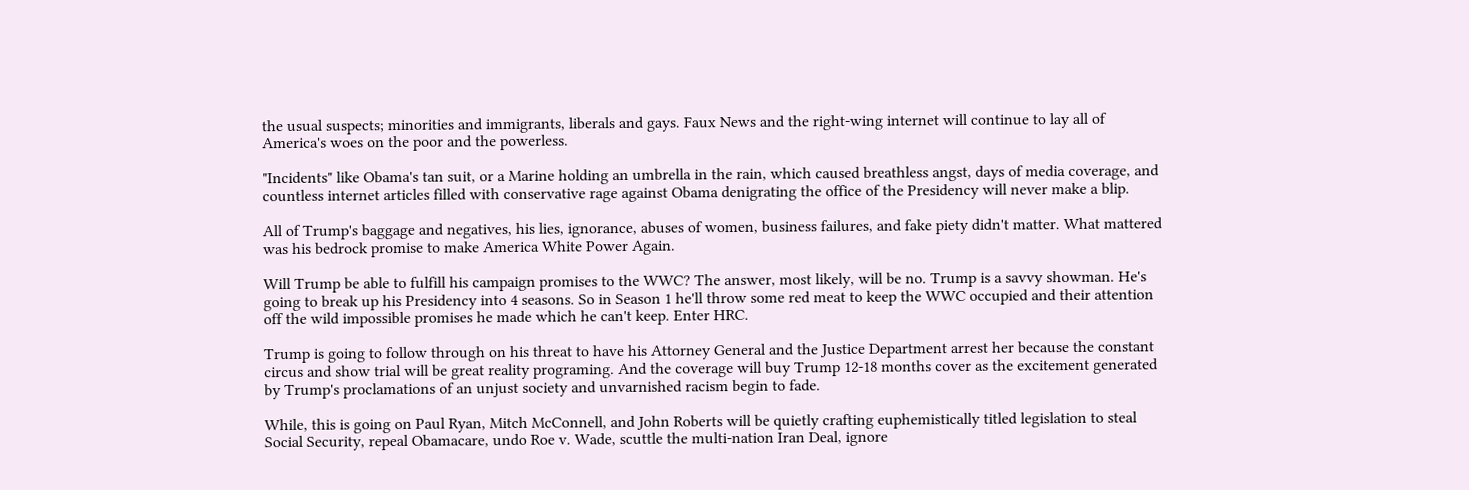the usual suspects; minorities and immigrants, liberals and gays. Faux News and the right-wing internet will continue to lay all of America's woes on the poor and the powerless.

"Incidents" like Obama's tan suit, or a Marine holding an umbrella in the rain, which caused breathless angst, days of media coverage, and countless internet articles filled with conservative rage against Obama denigrating the office of the Presidency will never make a blip.

All of Trump's baggage and negatives, his lies, ignorance, abuses of women, business failures, and fake piety didn't matter. What mattered was his bedrock promise to make America White Power Again.

Will Trump be able to fulfill his campaign promises to the WWC? The answer, most likely, will be no. Trump is a savvy showman. He's going to break up his Presidency into 4 seasons. So in Season 1 he'll throw some red meat to keep the WWC occupied and their attention off the wild impossible promises he made which he can't keep. Enter HRC.

Trump is going to follow through on his threat to have his Attorney General and the Justice Department arrest her because the constant circus and show trial will be great reality programing. And the coverage will buy Trump 12-18 months cover as the excitement generated by Trump's proclamations of an unjust society and unvarnished racism begin to fade.

While, this is going on Paul Ryan, Mitch McConnell, and John Roberts will be quietly crafting euphemistically titled legislation to steal Social Security, repeal Obamacare, undo Roe v. Wade, scuttle the multi-nation Iran Deal, ignore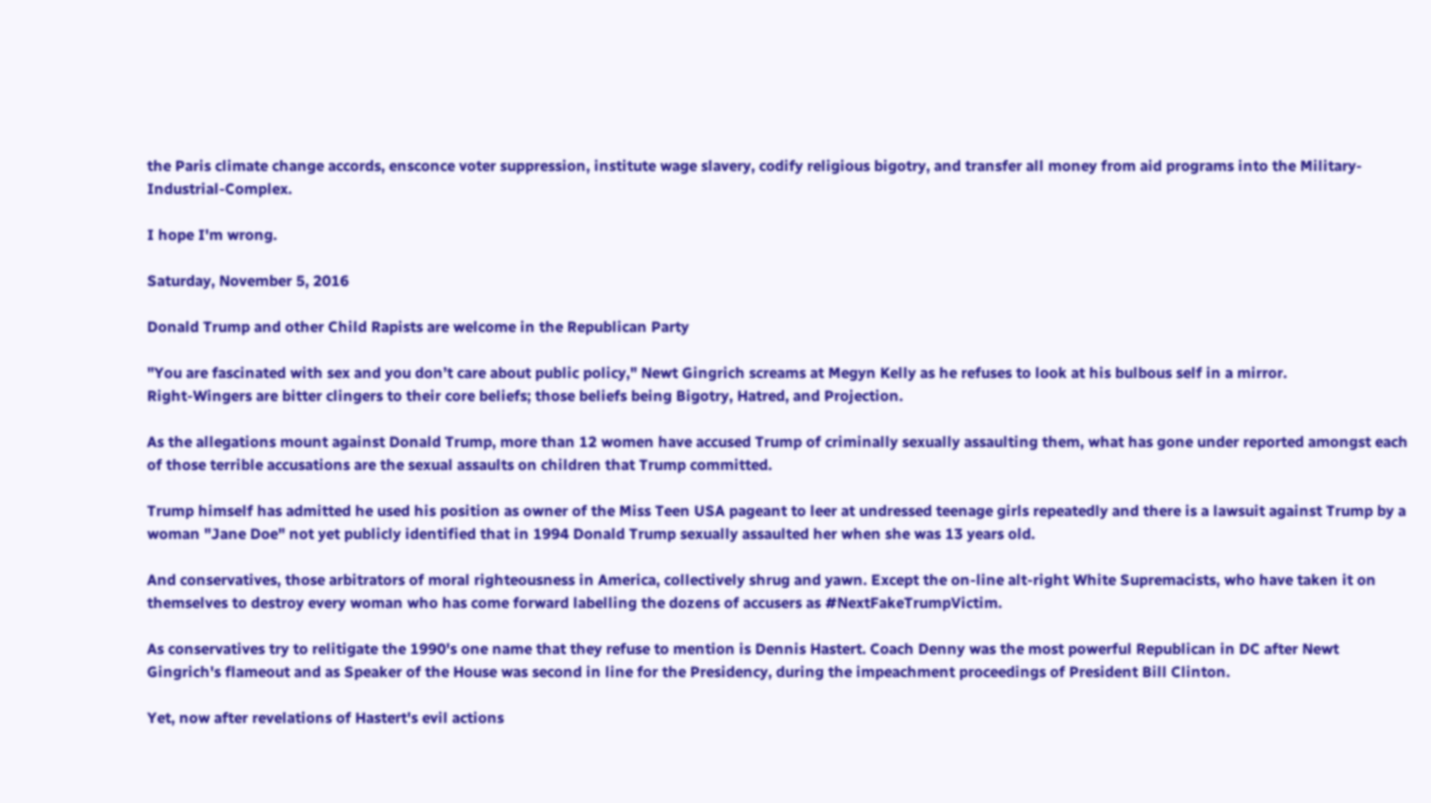the Paris climate change accords, ensconce voter suppression, institute wage slavery, codify religious bigotry, and transfer all money from aid programs into the Military-Industrial-Complex.

I hope I'm wrong.

Saturday, November 5, 2016

Donald Trump and other Child Rapists are welcome in the Republican Party

"You are fascinated with sex and you don’t care about public policy," Newt Gingrich screams at Megyn Kelly as he refuses to look at his bulbous self in a mirror.
Right-Wingers are bitter clingers to their core beliefs; those beliefs being Bigotry, Hatred, and Projection.

As the allegations mount against Donald Trump, more than 12 women have accused Trump of criminally sexually assaulting them, what has gone under reported amongst each of those terrible accusations are the sexual assaults on children that Trump committed.

Trump himself has admitted he used his position as owner of the Miss Teen USA pageant to leer at undressed teenage girls repeatedly and there is a lawsuit against Trump by a woman "Jane Doe" not yet publicly identified that in 1994 Donald Trump sexually assaulted her when she was 13 years old.

And conservatives, those arbitrators of moral righteousness in America, collectively shrug and yawn. Except the on-line alt-right White Supremacists, who have taken it on themselves to destroy every woman who has come forward labelling the dozens of accusers as #NextFakeTrumpVictim.

As conservatives try to relitigate the 1990's one name that they refuse to mention is Dennis Hastert. Coach Denny was the most powerful Republican in DC after Newt Gingrich's flameout and as Speaker of the House was second in line for the Presidency, during the impeachment proceedings of President Bill Clinton.

Yet, now after revelations of Hastert's evil actions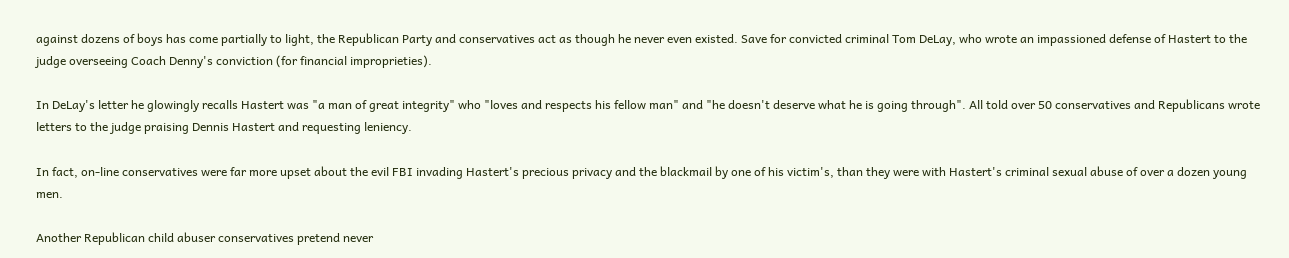against dozens of boys has come partially to light, the Republican Party and conservatives act as though he never even existed. Save for convicted criminal Tom DeLay, who wrote an impassioned defense of Hastert to the judge overseeing Coach Denny's conviction (for financial improprieties).

In DeLay's letter he glowingly recalls Hastert was "a man of great integrity" who "loves and respects his fellow man" and "he doesn't deserve what he is going through". All told over 50 conservatives and Republicans wrote letters to the judge praising Dennis Hastert and requesting leniency.

In fact, on-line conservatives were far more upset about the evil FBI invading Hastert's precious privacy and the blackmail by one of his victim's, than they were with Hastert's criminal sexual abuse of over a dozen young men.

Another Republican child abuser conservatives pretend never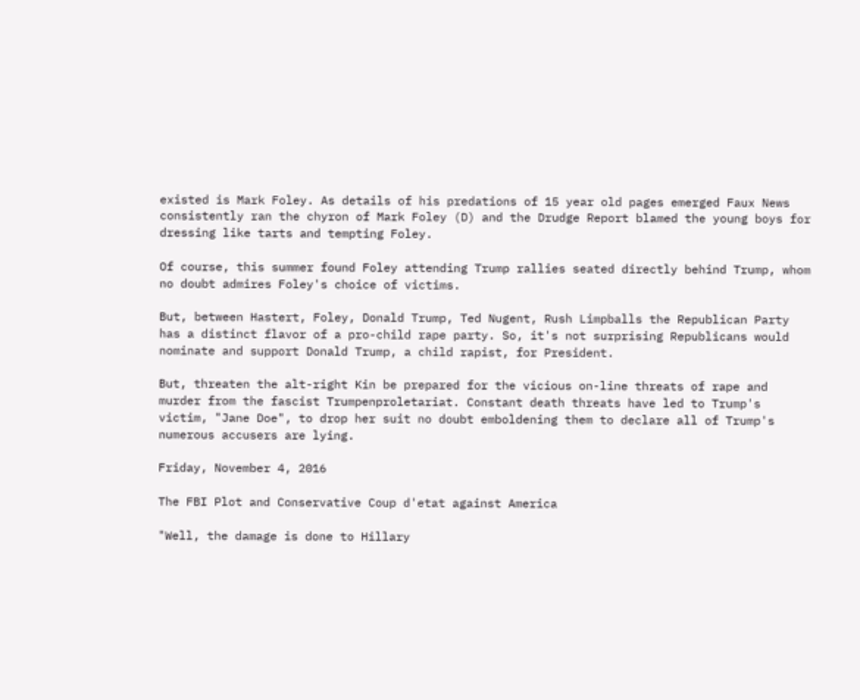existed is Mark Foley. As details of his predations of 15 year old pages emerged Faux News consistently ran the chyron of Mark Foley (D) and the Drudge Report blamed the young boys for dressing like tarts and tempting Foley.

Of course, this summer found Foley attending Trump rallies seated directly behind Trump, whom no doubt admires Foley's choice of victims.

But, between Hastert, Foley, Donald Trump, Ted Nugent, Rush Limpballs the Republican Party has a distinct flavor of a pro-child rape party. So, it's not surprising Republicans would nominate and support Donald Trump, a child rapist, for President.

But, threaten the alt-right Kin be prepared for the vicious on-line threats of rape and murder from the fascist Trumpenproletariat. Constant death threats have led to Trump's victim, "Jane Doe", to drop her suit no doubt emboldening them to declare all of Trump's numerous accusers are lying.

Friday, November 4, 2016

The FBI Plot and Conservative Coup d'etat against America

"Well, the damage is done to Hillary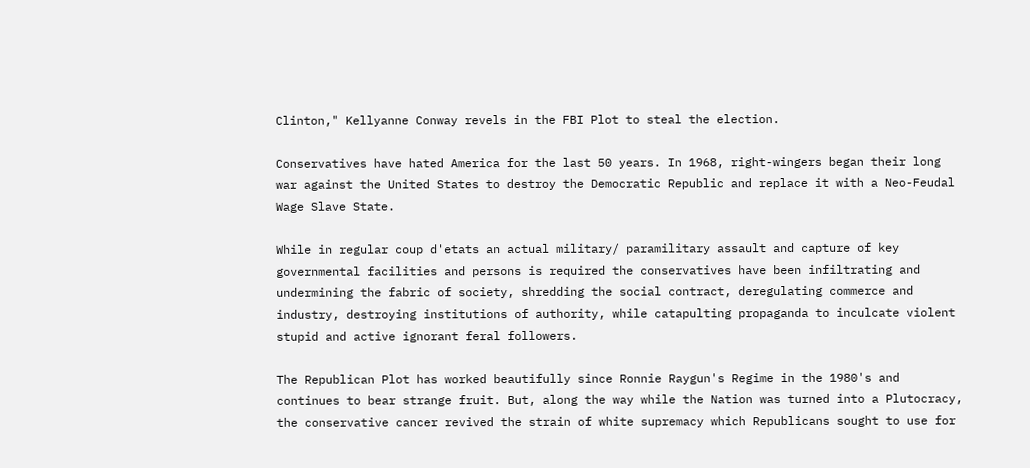Clinton," Kellyanne Conway revels in the FBI Plot to steal the election.

Conservatives have hated America for the last 50 years. In 1968, right-wingers began their long war against the United States to destroy the Democratic Republic and replace it with a Neo-Feudal Wage Slave State.

While in regular coup d'etats an actual military/ paramilitary assault and capture of key governmental facilities and persons is required the conservatives have been infiltrating and undermining the fabric of society, shredding the social contract, deregulating commerce and industry, destroying institutions of authority, while catapulting propaganda to inculcate violent stupid and active ignorant feral followers.

The Republican Plot has worked beautifully since Ronnie Raygun's Regime in the 1980's and continues to bear strange fruit. But, along the way while the Nation was turned into a Plutocracy, the conservative cancer revived the strain of white supremacy which Republicans sought to use for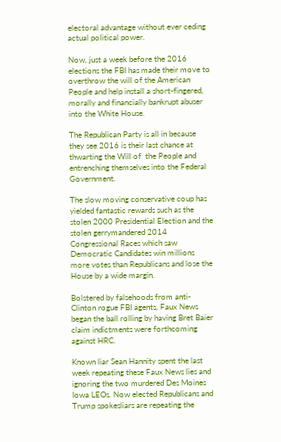electoral advantage without ever ceding actual political power.

Now, just a week before the 2016 elections the FBI has made their move to overthrow the will of the American People and help install a short-fingered, morally and financially bankrupt abuser into the White House.

The Republican Party is all in because they see 2016 is their last chance at thwarting the Will of  the People and entrenching themselves into the Federal Government.

The slow moving conservative coup has yielded fantastic rewards such as the stolen 2000 Presidential Election and the stolen gerrymandered 2014 Congressional Races which saw Democratic Candidates win millions more votes than Republicans and lose the House by a wide margin.

Bolstered by falsehoods from anti-Clinton rogue FBI agents, Faux News began the ball rolling by having Bret Baier claim indictments were forthcoming against HRC.

Known liar Sean Hannity spent the last week repeating these Faux News lies and ignoring the two murdered Des Moines Iowa LEOs. Now elected Republicans and Trump spokesliars are repeating the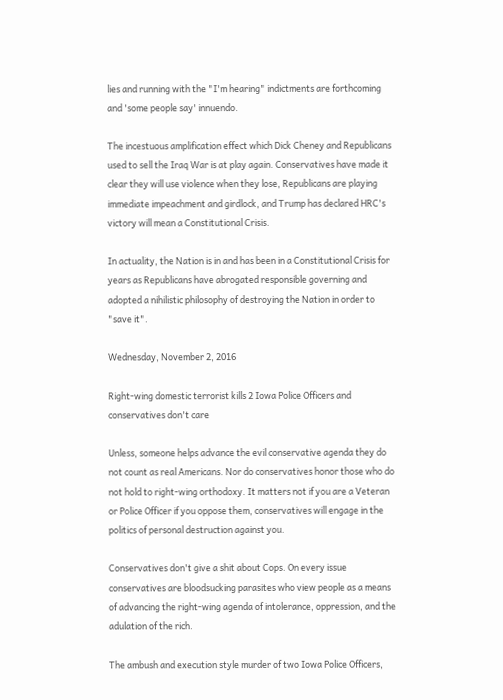lies and running with the "I'm hearing" indictments are forthcoming and 'some people say' innuendo.

The incestuous amplification effect which Dick Cheney and Republicans used to sell the Iraq War is at play again. Conservatives have made it clear they will use violence when they lose, Republicans are playing immediate impeachment and girdlock, and Trump has declared HRC's victory will mean a Constitutional Crisis.

In actuality, the Nation is in and has been in a Constitutional Crisis for years as Republicans have abrogated responsible governing and adopted a nihilistic philosophy of destroying the Nation in order to "save it".

Wednesday, November 2, 2016

Right-wing domestic terrorist kills 2 Iowa Police Officers and conservatives don't care

Unless, someone helps advance the evil conservative agenda they do not count as real Americans. Nor do conservatives honor those who do not hold to right-wing orthodoxy. It matters not if you are a Veteran or Police Officer if you oppose them, conservatives will engage in the politics of personal destruction against you.

Conservatives don't give a shit about Cops. On every issue conservatives are bloodsucking parasites who view people as a means of advancing the right-wing agenda of intolerance, oppression, and the adulation of the rich.

The ambush and execution style murder of two Iowa Police Officers,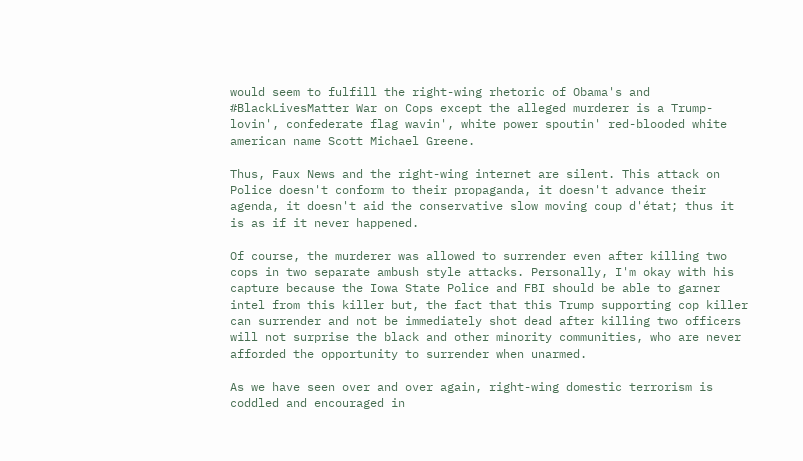would seem to fulfill the right-wing rhetoric of Obama's and #BlackLivesMatter War on Cops except the alleged murderer is a Trump-lovin', confederate flag wavin', white power spoutin' red-blooded white american name Scott Michael Greene.

Thus, Faux News and the right-wing internet are silent. This attack on Police doesn't conform to their propaganda, it doesn't advance their agenda, it doesn't aid the conservative slow moving coup d'état; thus it is as if it never happened.

Of course, the murderer was allowed to surrender even after killing two cops in two separate ambush style attacks. Personally, I'm okay with his capture because the Iowa State Police and FBI should be able to garner intel from this killer but, the fact that this Trump supporting cop killer can surrender and not be immediately shot dead after killing two officers will not surprise the black and other minority communities, who are never afforded the opportunity to surrender when unarmed.

As we have seen over and over again, right-wing domestic terrorism is coddled and encouraged in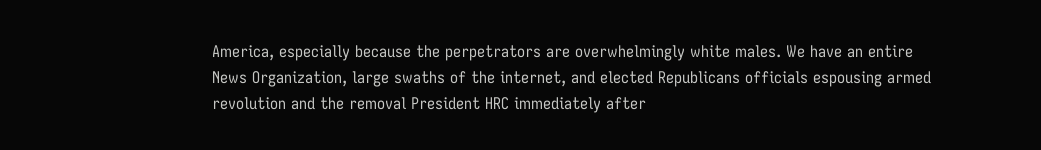America, especially because the perpetrators are overwhelmingly white males. We have an entire News Organization, large swaths of the internet, and elected Republicans officials espousing armed revolution and the removal President HRC immediately after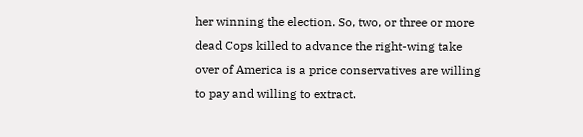her winning the election. So, two, or three or more dead Cops killed to advance the right-wing take over of America is a price conservatives are willing to pay and willing to extract.